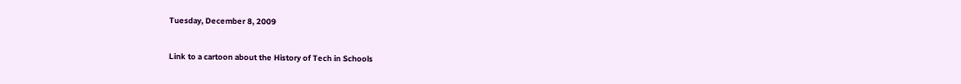Tuesday, December 8, 2009

Link to a cartoon about the History of Tech in Schools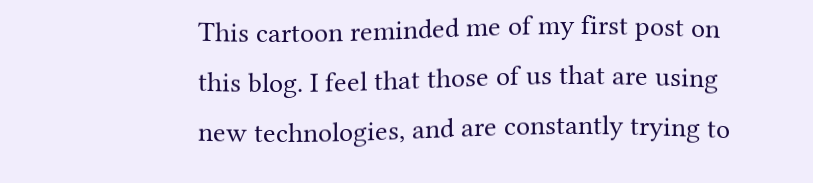This cartoon reminded me of my first post on this blog. I feel that those of us that are using new technologies, and are constantly trying to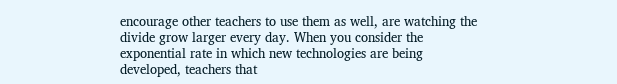encourage other teachers to use them as well, are watching the divide grow larger every day. When you consider the exponential rate in which new technologies are being developed, teachers that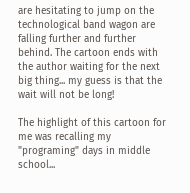are hesitating to jump on the technological band wagon are falling further and further behind. The cartoon ends with the author waiting for the next big thing... my guess is that the wait will not be long!

The highlight of this cartoon for me was recalling my "programing" days in middle school...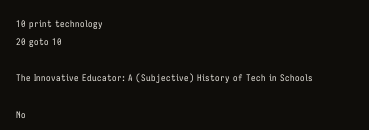10 print technology
20 goto 10

The Innovative Educator: A (Subjective) History of Tech in Schools

No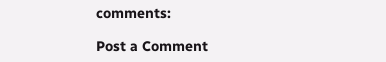comments:

Post a Comment